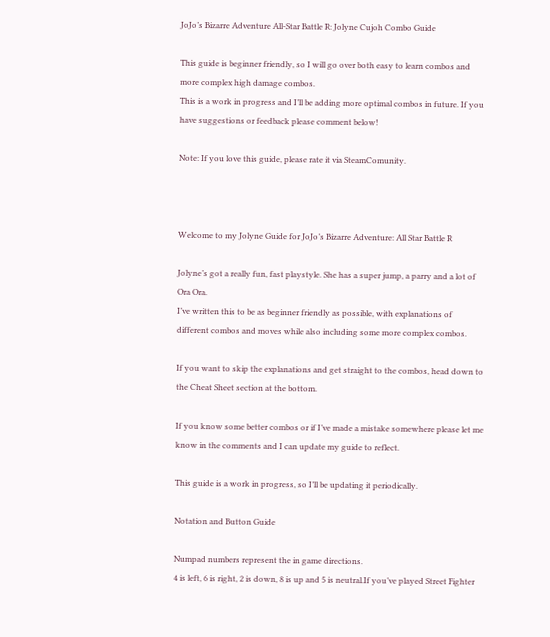JoJo’s Bizarre Adventure All-Star Battle R: Jolyne Cujoh Combo Guide

This guide is beginner friendly, so I will go over both easy to learn combos and more complex high damage combos.
This is a work in progress and I’ll be adding more optimal combos in future. If you have suggestions or feedback please comment below!

Note: If you love this guide, please rate it via SteamComunity.



Welcome to my Jolyne Guide for JoJo’s Bizarre Adventure: All Star Battle R

Jolyne’s got a really fun, fast playstyle. She has a super jump, a parry and a lot of Ora Ora.
I’ve written this to be as beginner friendly as possible, with explanations of different combos and moves while also including some more complex combos.

If you want to skip the explanations and get straight to the combos, head down to the Cheat Sheet section at the bottom.

If you know some better combos or if I’ve made a mistake somewhere please let me know in the comments and I can update my guide to reflect.

This guide is a work in progress, so I’ll be updating it periodically.

Notation and Button Guide

Numpad numbers represent the in game directions.
4 is left, 6 is right, 2 is down, 8 is up and 5 is neutral.If you’ve played Street Fighter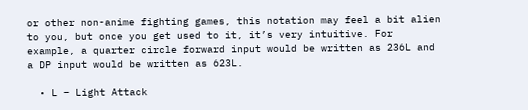or other non-anime fighting games, this notation may feel a bit alien to you, but once you get used to it, it’s very intuitive. For example, a quarter circle forward input would be written as 236L and a DP input would be written as 623L.

  • L – Light Attack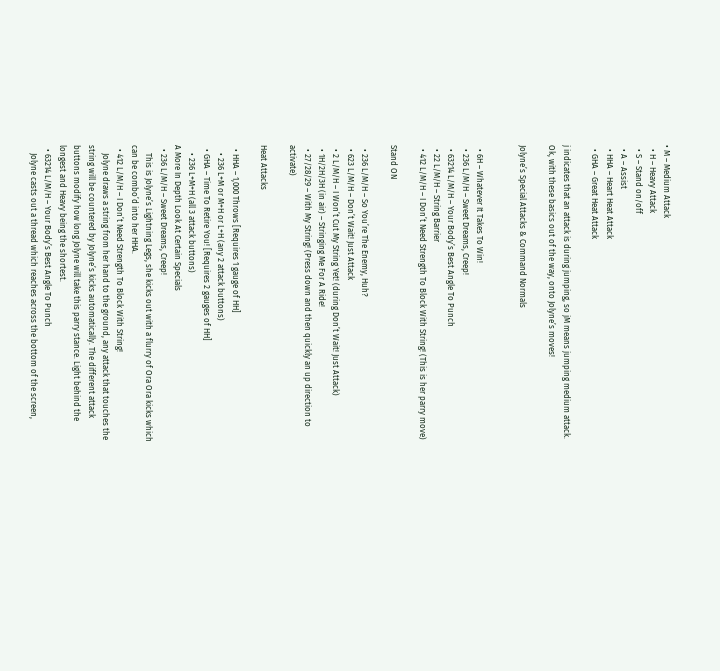• M – Medium Attack
  • H – Heavy Attack
  • S – Stand on/off
  • A – Assist
  • HHA – Heart Heat Attack
  • GHA – Great Heat Attack

j indicates that an attack is during jumping, so jM means jumping medium attack.
Ok, with these basics out of the way, onto Jolyne’s moves!

Jolyne’s Special Attacks & Command Normals


  • 6H – Whatever It Takes To Win!
  • 236 L/M/H – Sweet Dreams, Creep!
  • 63214 L/M/H – Your Body’s Best Angle To Punch
  • 22 L/M/H – String Barrier
  • 412 L/M/H – I Don’t Need Strength To Block With String! (This is her parry move)

Stand ON

  • 236 L/M/H – So You’re The Enemy, Huh?
  • 623 L/M/H – Don’t Wait! Just Attack
  • 2 L/M/H – I Won’t Cut My String Yet! (during Don’t Wait! Just Attack)
  • 1H/2H/3H (in air) – Stringing Me For A Ride!
  • 27/28/29 – With My String! (Press down and then quickly an up direction to activate)

Heat Attacks

  • HHA – 1,000 Throws [Requires 1 gauge of HH]
    • 236 L+M or M+H or L+H (any 2 attack buttons)
  • GHA – Time To Retire You! [Requires 2 gauges of HH]
    • 236 L+M+H (all 3 attack buttons)
A More In Depth Look At Certain Specials
  • 236 L/M/H – Sweet Dreams, Creep!
    This is Jolyne’s Lightning Legs, she kicks out with a flurry of Ora Ora kicks which can be combo’d into her HHA.
  • 412 L/M/H – I Don’t Need Strength To Block With String!
    Jolyne draws a string from her hand to the ground, any attack that touches the string will be countered by Jolyne’s kicks automatically. The different attack buttons modify how long Jolyne will take this parry stance. Light behind the longest and Heavy being the shortest.
  • 63214 L/M/H – Your Body’s Best Angle To Punch
    Jolyne casts out a thread which reaches across the bottom of the screen,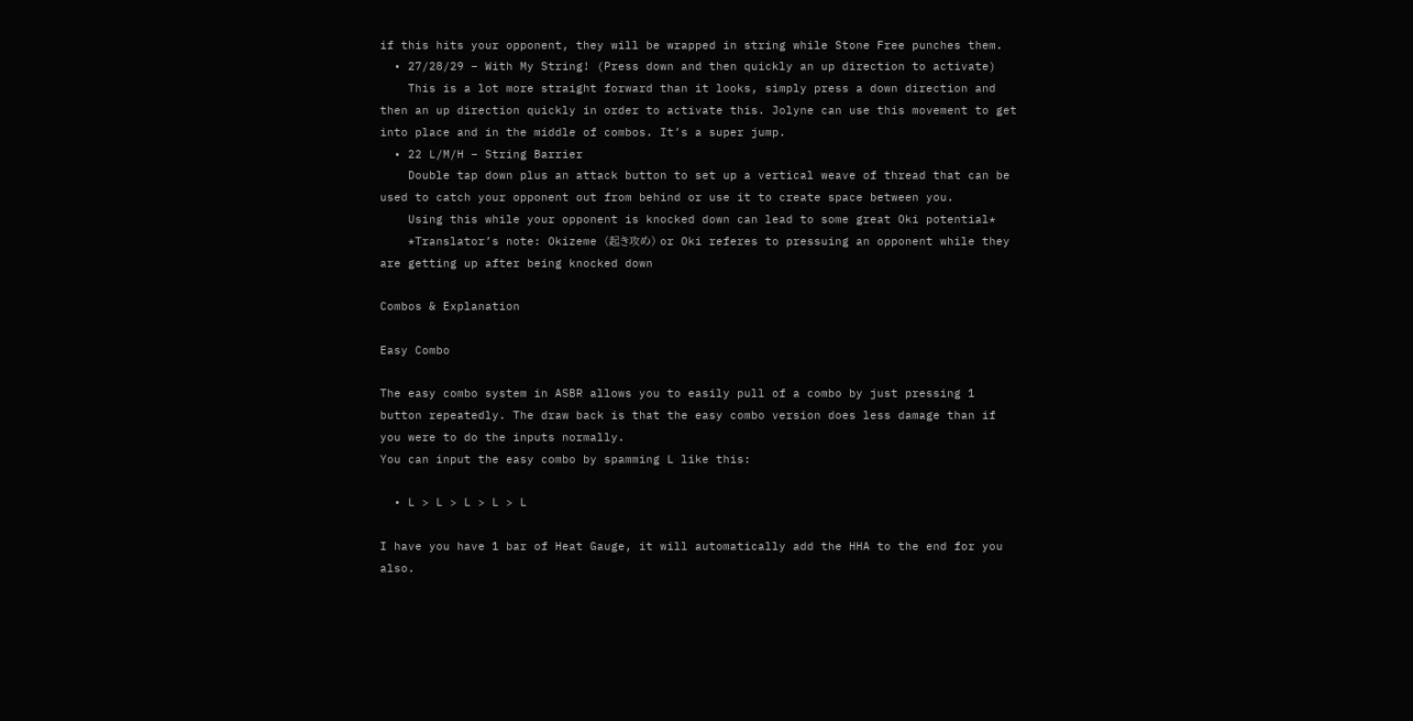if this hits your opponent, they will be wrapped in string while Stone Free punches them.
  • 27/28/29 – With My String! (Press down and then quickly an up direction to activate)
    This is a lot more straight forward than it looks, simply press a down direction and then an up direction quickly in order to activate this. Jolyne can use this movement to get into place and in the middle of combos. It’s a super jump.
  • 22 L/M/H – String Barrier
    Double tap down plus an attack button to set up a vertical weave of thread that can be used to catch your opponent out from behind or use it to create space between you.
    Using this while your opponent is knocked down can lead to some great Oki potential*
    *Translator’s note: Okizeme (起き攻め) or Oki referes to pressuing an opponent while they are getting up after being knocked down

Combos & Explanation

Easy Combo

The easy combo system in ASBR allows you to easily pull of a combo by just pressing 1 button repeatedly. The draw back is that the easy combo version does less damage than if you were to do the inputs normally.
You can input the easy combo by spamming L like this:

  • L > L > L > L > L

I have you have 1 bar of Heat Gauge, it will automatically add the HHA to the end for you also.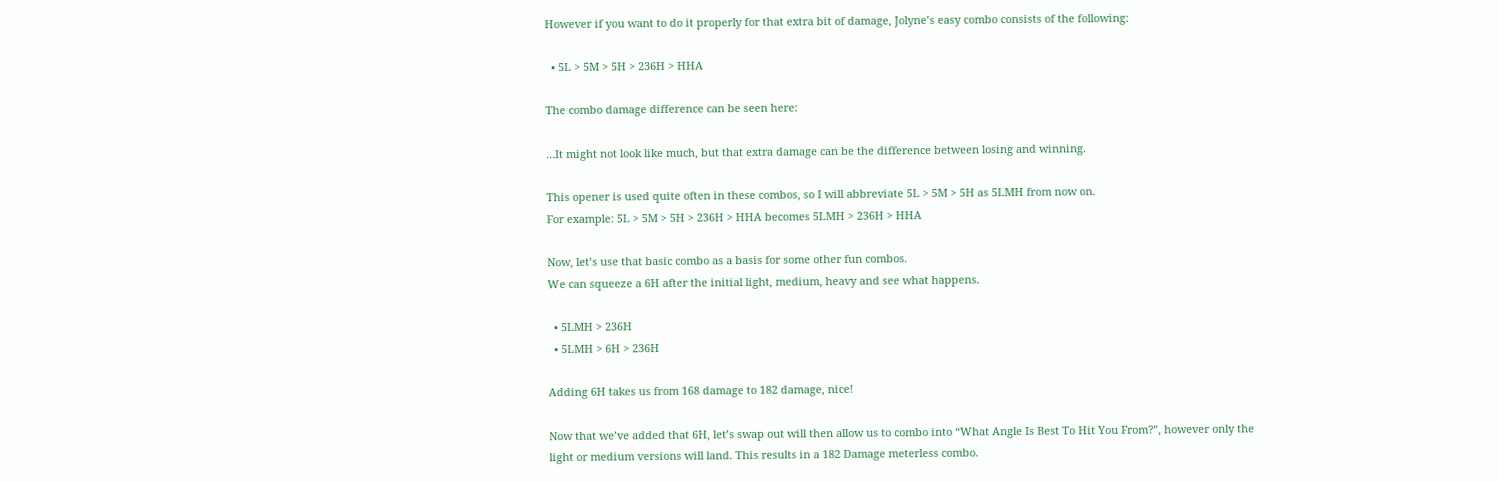However if you want to do it properly for that extra bit of damage, Jolyne’s easy combo consists of the following:

  • 5L > 5M > 5H > 236H > HHA

The combo damage difference can be seen here:

…It might not look like much, but that extra damage can be the difference between losing and winning.

This opener is used quite often in these combos, so I will abbreviate 5L > 5M > 5H as 5LMH from now on.
For example: 5L > 5M > 5H > 236H > HHA becomes 5LMH > 236H > HHA

Now, let’s use that basic combo as a basis for some other fun combos.
We can squeeze a 6H after the initial light, medium, heavy and see what happens.

  • 5LMH > 236H
  • 5LMH > 6H > 236H

Adding 6H takes us from 168 damage to 182 damage, nice!

Now that we’ve added that 6H, let’s swap out will then allow us to combo into “What Angle Is Best To Hit You From?”, however only the light or medium versions will land. This results in a 182 Damage meterless combo.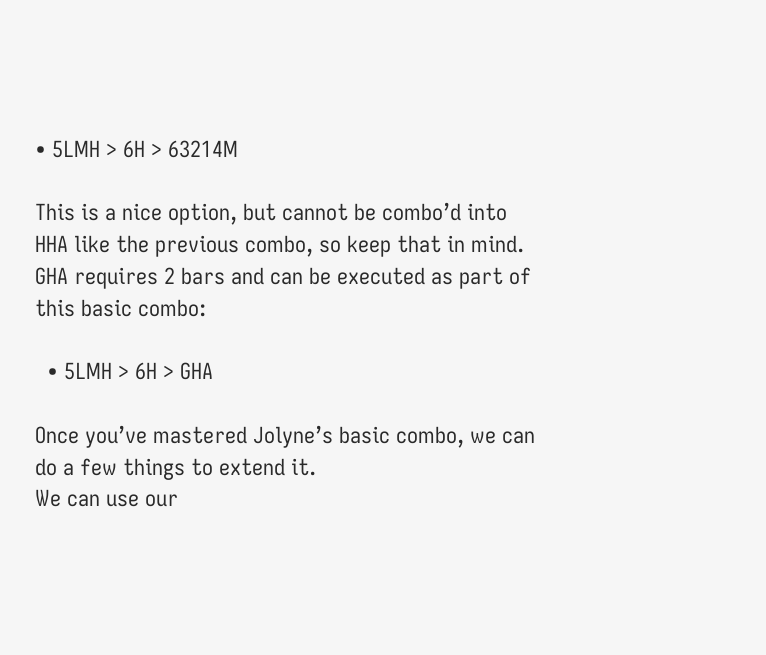• 5LMH > 6H > 63214M

This is a nice option, but cannot be combo’d into HHA like the previous combo, so keep that in mind.
GHA requires 2 bars and can be executed as part of this basic combo:

  • 5LMH > 6H > GHA

Once you’ve mastered Jolyne’s basic combo, we can do a few things to extend it.
We can use our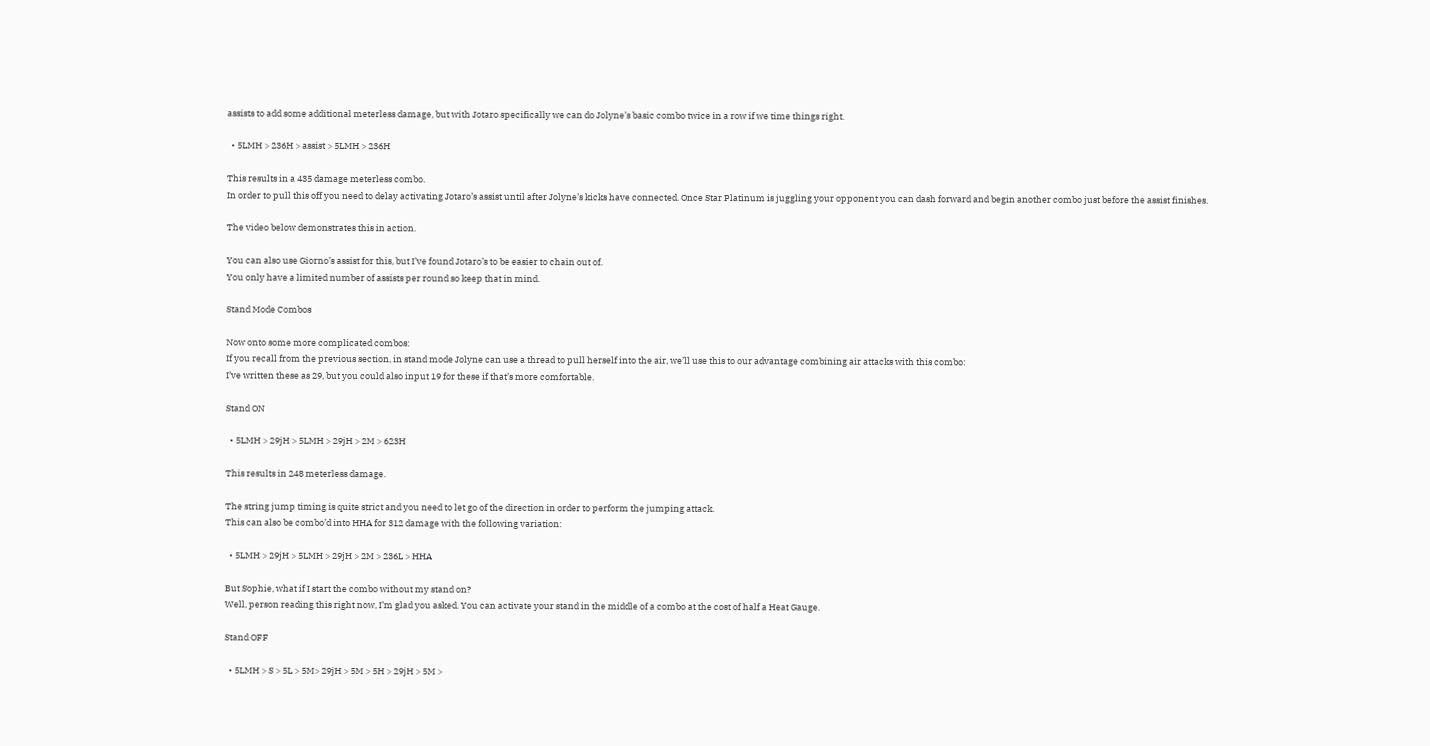assists to add some additional meterless damage, but with Jotaro specifically we can do Jolyne’s basic combo twice in a row if we time things right.

  • 5LMH > 236H > assist > 5LMH > 236H

This results in a 435 damage meterless combo.
In order to pull this off you need to delay activating Jotaro’s assist until after Jolyne’s kicks have connected. Once Star Platinum is juggling your opponent you can dash forward and begin another combo just before the assist finishes.

The video below demonstrates this in action.

You can also use Giorno’s assist for this, but I’ve found Jotaro’s to be easier to chain out of.
You only have a limited number of assists per round so keep that in mind.

Stand Mode Combos

Now onto some more complicated combos:
If you recall from the previous section, in stand mode Jolyne can use a thread to pull herself into the air, we’ll use this to our advantage combining air attacks with this combo:
I’ve written these as 29, but you could also input 19 for these if that’s more comfortable.

Stand ON

  • 5LMH > 29jH > 5LMH > 29jH > 2M > 623H

This results in 248 meterless damage.

The string jump timing is quite strict and you need to let go of the direction in order to perform the jumping attack.
This can also be combo’d into HHA for 312 damage with the following variation:

  • 5LMH > 29jH > 5LMH > 29jH > 2M > 236L > HHA

But Sophie, what if I start the combo without my stand on?
Well, person reading this right now, I’m glad you asked. You can activate your stand in the middle of a combo at the cost of half a Heat Gauge.

Stand OFF

  • 5LMH > S > 5L > 5M> 29jH > 5M > 5H > 29jH > 5M >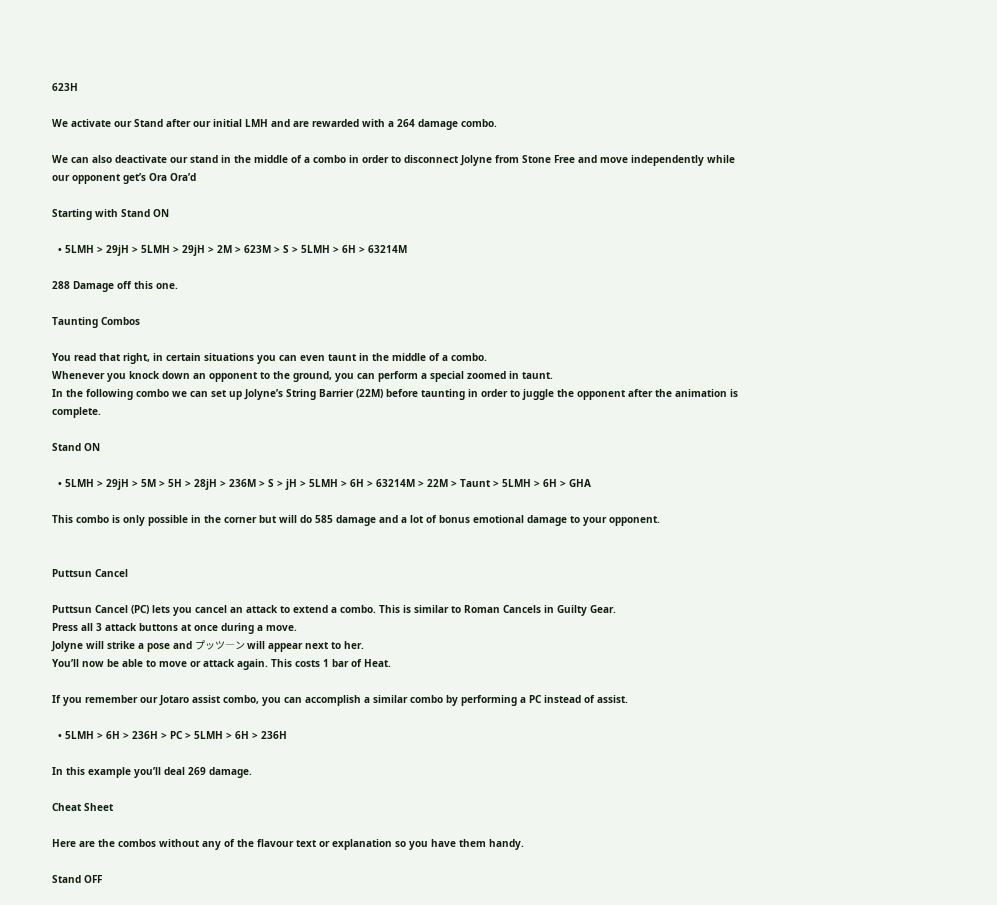623H

We activate our Stand after our initial LMH and are rewarded with a 264 damage combo.

We can also deactivate our stand in the middle of a combo in order to disconnect Jolyne from Stone Free and move independently while our opponent get’s Ora Ora’d

Starting with Stand ON

  • 5LMH > 29jH > 5LMH > 29jH > 2M > 623M > S > 5LMH > 6H > 63214M

288 Damage off this one.

Taunting Combos

You read that right, in certain situations you can even taunt in the middle of a combo.
Whenever you knock down an opponent to the ground, you can perform a special zoomed in taunt.
In the following combo we can set up Jolyne’s String Barrier (22M) before taunting in order to juggle the opponent after the animation is complete.

Stand ON

  • 5LMH > 29jH > 5M > 5H > 28jH > 236M > S > jH > 5LMH > 6H > 63214M > 22M > Taunt > 5LMH > 6H > GHA

This combo is only possible in the corner but will do 585 damage and a lot of bonus emotional damage to your opponent.


Puttsun Cancel

Puttsun Cancel (PC) lets you cancel an attack to extend a combo. This is similar to Roman Cancels in Guilty Gear.
Press all 3 attack buttons at once during a move.
Jolyne will strike a pose and プッツ―ン will appear next to her.
You’ll now be able to move or attack again. This costs 1 bar of Heat.

If you remember our Jotaro assist combo, you can accomplish a similar combo by performing a PC instead of assist.

  • 5LMH > 6H > 236H > PC > 5LMH > 6H > 236H

In this example you’ll deal 269 damage.

Cheat Sheet

Here are the combos without any of the flavour text or explanation so you have them handy.

Stand OFF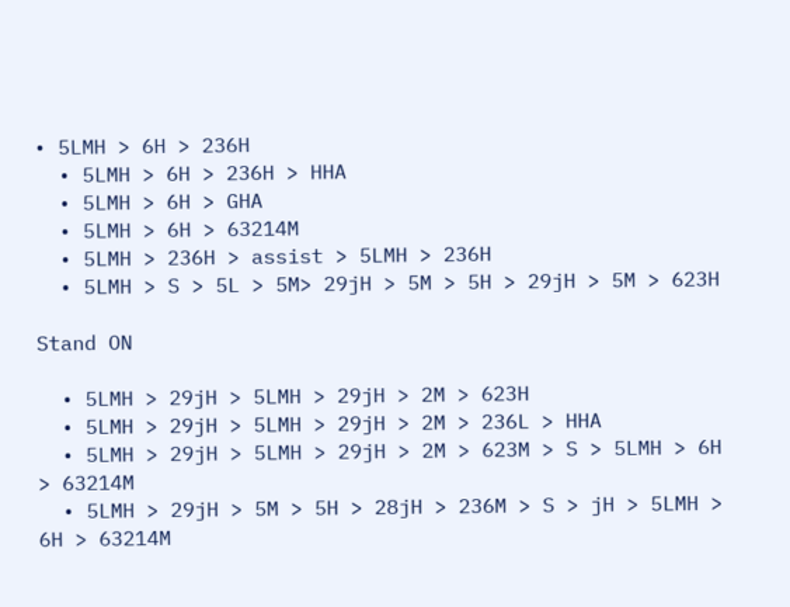• 5LMH > 6H > 236H
  • 5LMH > 6H > 236H > HHA
  • 5LMH > 6H > GHA
  • 5LMH > 6H > 63214M
  • 5LMH > 236H > assist > 5LMH > 236H
  • 5LMH > S > 5L > 5M> 29jH > 5M > 5H > 29jH > 5M > 623H

Stand ON

  • 5LMH > 29jH > 5LMH > 29jH > 2M > 623H
  • 5LMH > 29jH > 5LMH > 29jH > 2M > 236L > HHA
  • 5LMH > 29jH > 5LMH > 29jH > 2M > 623M > S > 5LMH > 6H > 63214M
  • 5LMH > 29jH > 5M > 5H > 28jH > 236M > S > jH > 5LMH > 6H > 63214M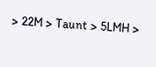> 22M > Taunt > 5LMH >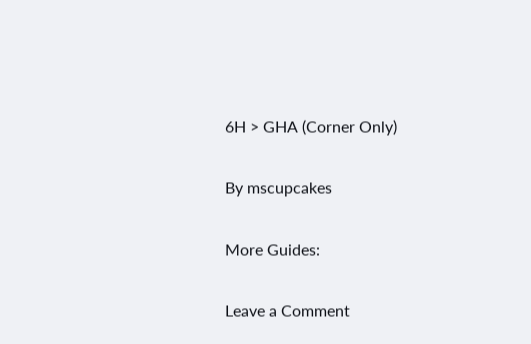6H > GHA (Corner Only)

By mscupcakes

More Guides:

Leave a Comment